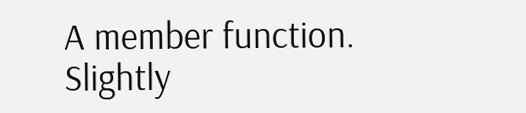A member function. Slightly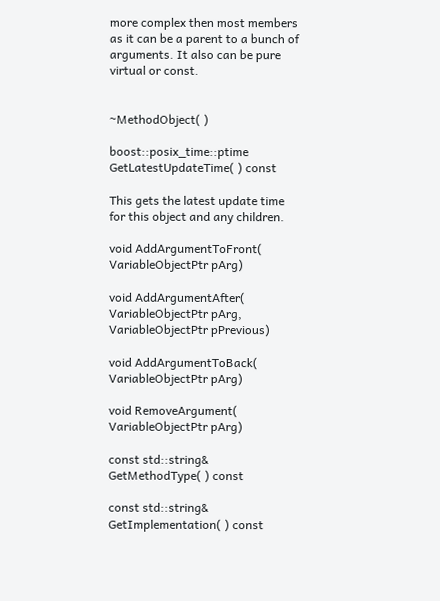more complex then most members as it can be a parent to a bunch of arguments. It also can be pure virtual or const.


~MethodObject( )

boost::posix_time::ptime GetLatestUpdateTime( ) const

This gets the latest update time for this object and any children.

void AddArgumentToFront( VariableObjectPtr pArg)

void AddArgumentAfter( VariableObjectPtr pArg, VariableObjectPtr pPrevious)

void AddArgumentToBack( VariableObjectPtr pArg)

void RemoveArgument( VariableObjectPtr pArg)

const std::string& GetMethodType( ) const

const std::string& GetImplementation( ) const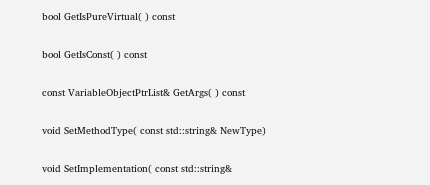bool GetIsPureVirtual( ) const

bool GetIsConst( ) const

const VariableObjectPtrList& GetArgs( ) const

void SetMethodType( const std::string& NewType)

void SetImplementation( const std::string&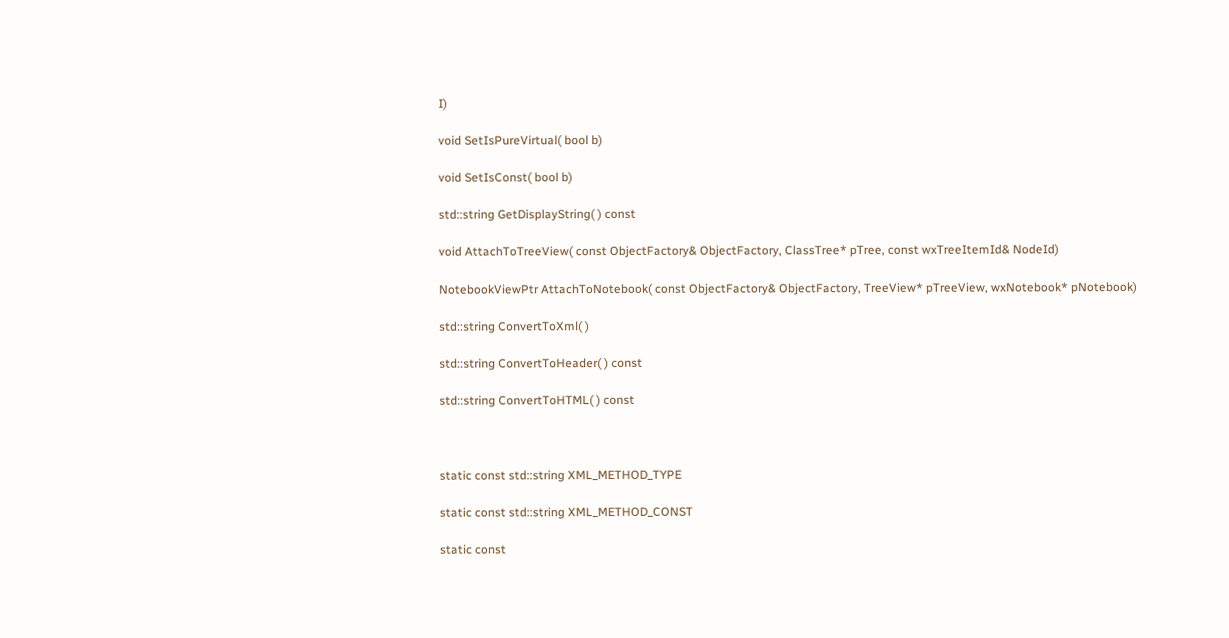I)

void SetIsPureVirtual( bool b)

void SetIsConst( bool b)

std::string GetDisplayString( ) const

void AttachToTreeView( const ObjectFactory& ObjectFactory, ClassTree* pTree, const wxTreeItemId& NodeId)

NotebookViewPtr AttachToNotebook( const ObjectFactory& ObjectFactory, TreeView* pTreeView, wxNotebook* pNotebook)

std::string ConvertToXml( )

std::string ConvertToHeader( ) const

std::string ConvertToHTML( ) const



static const std::string XML_METHOD_TYPE

static const std::string XML_METHOD_CONST

static const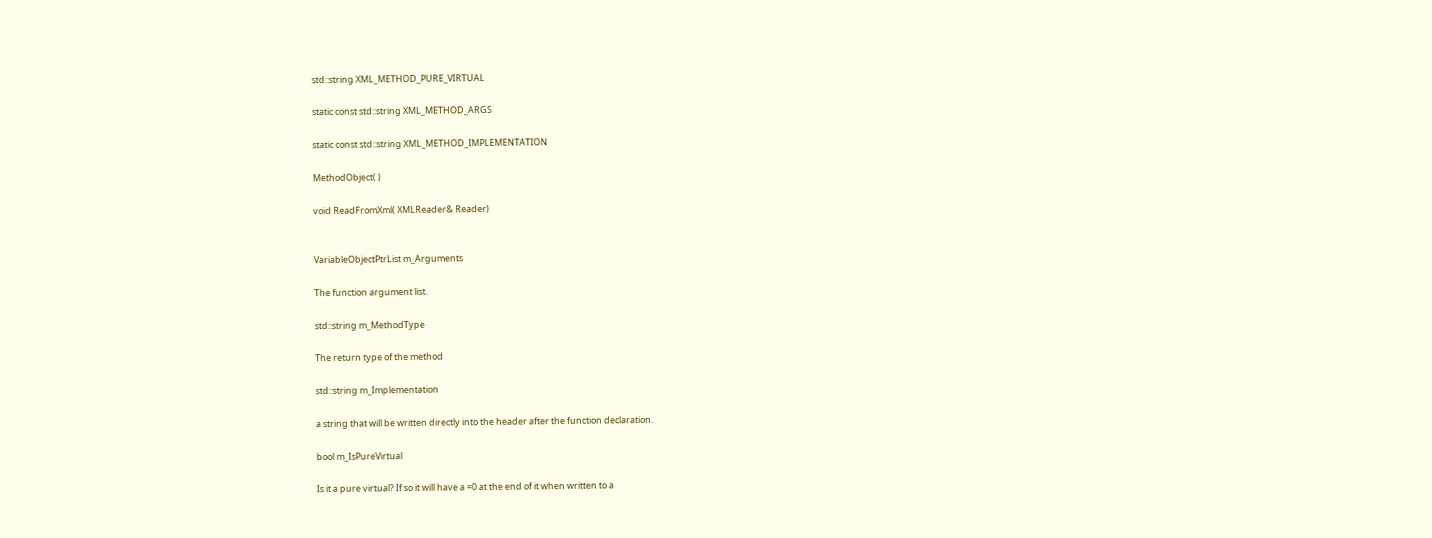std::string XML_METHOD_PURE_VIRTUAL

static const std::string XML_METHOD_ARGS

static const std::string XML_METHOD_IMPLEMENTATION

MethodObject( )

void ReadFromXml( XMLReader& Reader)


VariableObjectPtrList m_Arguments

The function argument list.

std::string m_MethodType

The return type of the method

std::string m_Implementation

a string that will be written directly into the header after the function declaration.

bool m_IsPureVirtual

Is it a pure virtual? If so it will have a =0 at the end of it when written to a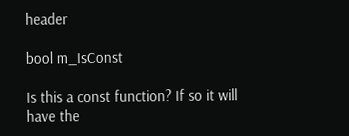header

bool m_IsConst

Is this a const function? If so it will have the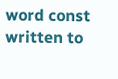word const written to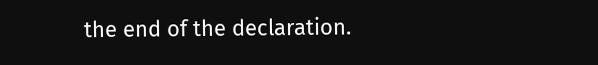the end of the declaration.